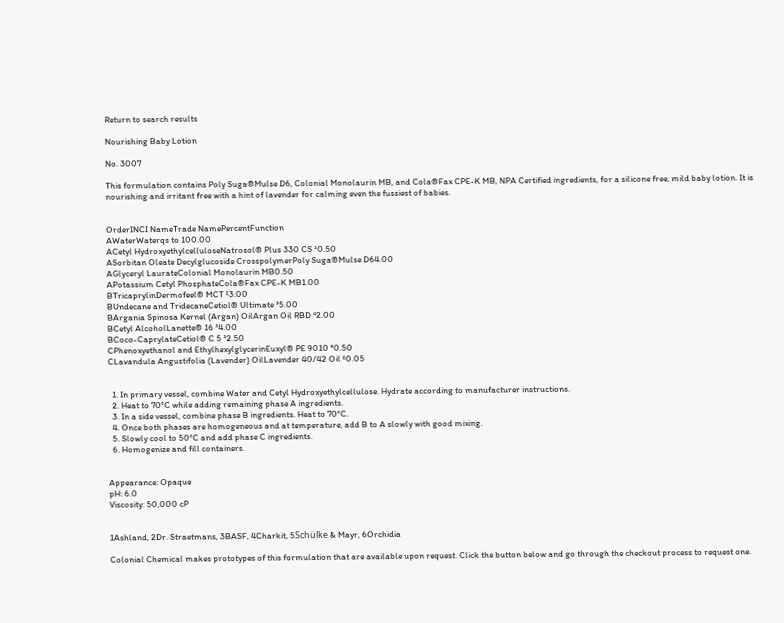Return to search results

Nourishing Baby Lotion

No. 3007

This formulation contains Poly Suga®Mulse D6, Colonial Monolaurin MB, and Cola®Fax CPE-K MB, NPA Certified ingredients, for a silicone free, mild baby lotion. It is nourishing and irritant free with a hint of lavender for calming even the fussiest of babies.


OrderINCI NameTrade NamePercentFunction
AWaterWaterqs to 100.00
ACetyl HydroxyethylcelluloseNatrosol® Plus 330 CS ¹0.50
ASorbitan Oleate Decylglucoside CrosspolymerPoly Suga®Mulse D64.00
AGlyceryl LaurateColonial Monolaurin MB0.50
APotassium Cetyl PhosphateCola®Fax CPE-K MB1.00
BTricaprylinDermofeel® MCT ²3.00
BUndecane and TridecaneCetiol® Ultimate ³5.00
BArgania Spinosa Kernel (Argan) OilArgan Oil RBD ⁴2.00
BCetyl AlcoholLanette® 16 ³4.00
BCoco-CaprylateCetiol® C 5 ³2.50
CPhenoxyethanol and EthylhexylglycerinEuxyl® PE 9010 ⁵0.50
CLavandula Angustifolia (Lavender) OilLavender 40/42 Oil ⁶0.05


  1. In primary vessel, combine Water and Cetyl Hydroxyethylcellulose. Hydrate according to manufacturer instructions.
  2. Heat to 70°C while adding remaining phase A ingredients.
  3. In a side vessel, combine phase B ingredients. Heat to 70°C.
  4. Once both phases are homogeneous and at temperature, add B to A slowly with good mixing.
  5. Slowly cool to 50°C and add phase C ingredients.
  6. Homogenize and fill containers.


Appearance: Opaque
pH: 6.0
Viscosity: 50,000 cP


1Ashland, 2Dr. Straetmans, 3BASF, 4Charkit, 5Schülke & Mayr, 6Orchidia

Colonial Chemical makes prototypes of this formulation that are available upon request. Click the button below and go through the checkout process to request one.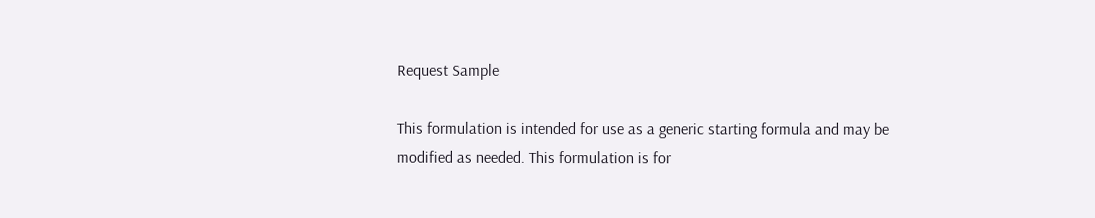Request Sample

This formulation is intended for use as a generic starting formula and may be modified as needed. This formulation is for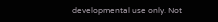developmental use only. Not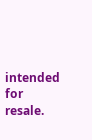intended for resale.